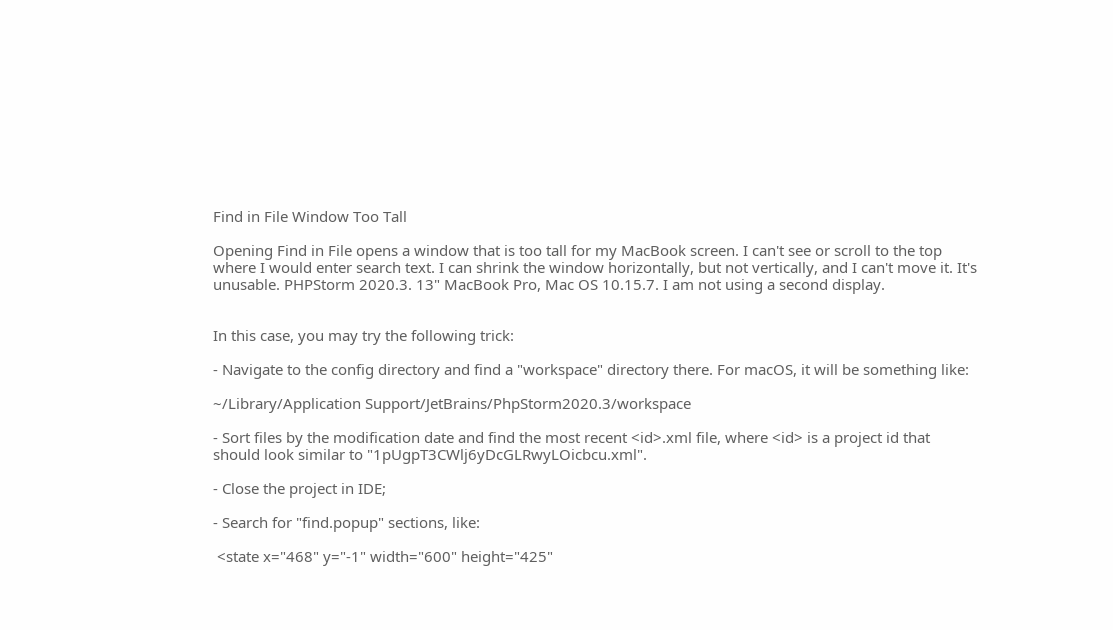Find in File Window Too Tall

Opening Find in File opens a window that is too tall for my MacBook screen. I can't see or scroll to the top where I would enter search text. I can shrink the window horizontally, but not vertically, and I can't move it. It's unusable. PHPStorm 2020.3. 13" MacBook Pro, Mac OS 10.15.7. I am not using a second display.


In this case, you may try the following trick:

- Navigate to the config directory and find a "workspace" directory there. For macOS, it will be something like:

~/Library/Application Support/JetBrains/PhpStorm2020.3/workspace

- Sort files by the modification date and find the most recent <id>.xml file, where <id> is a project id that should look similar to "1pUgpT3CWlj6yDcGLRwyLOicbcu.xml".

- Close the project in IDE;

- Search for "find.popup" sections, like:

 <state x="468" y="-1" width="600" height="425"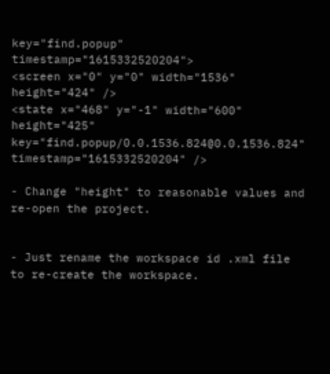key="find.popup" timestamp="1615332520204">
<screen x="0" y="0" width="1536" height="424" />
<state x="468" y="-1" width="600" height="425" key="find.popup/0.0.1536.824@0.0.1536.824" timestamp="1615332520204" />

- Change "height" to reasonable values and re-open the project.


- Just rename the workspace id .xml file to re-create the workspace.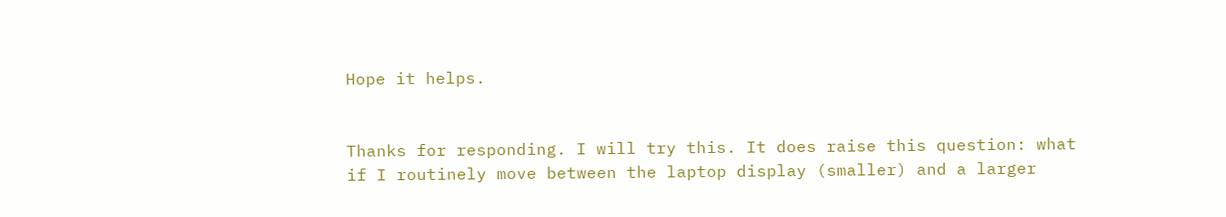Hope it helps.


Thanks for responding. I will try this. It does raise this question: what if I routinely move between the laptop display (smaller) and a larger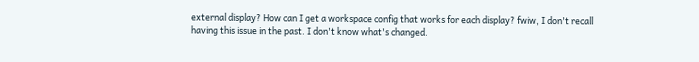external display? How can I get a workspace config that works for each display? fwiw, I don't recall having this issue in the past. I don't know what's changed.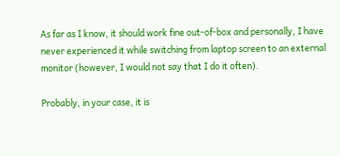As far as I know, it should work fine out-of-box and personally, I have never experienced it while switching from laptop screen to an external monitor (however, I would not say that I do it often).

Probably, in your case, it is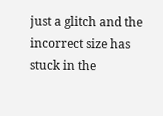just a glitch and the incorrect size has stuck in the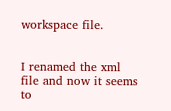workspace file.


I renamed the xml file and now it seems to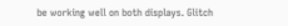be working well on both displays. Glitch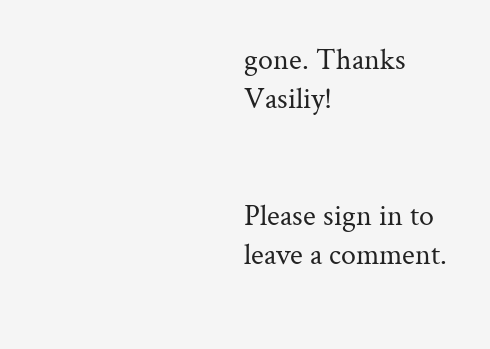gone. Thanks Vasiliy!


Please sign in to leave a comment.